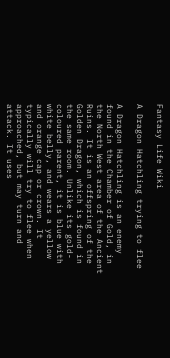Fantasy Life Wiki

A Dragon Hatchling trying to flee

A Dragon Hatchling is an enemy found in the Chamber of Gold, in the North West area of the Ancient Ruins. It is an offspring of the Golden Dragon, which is found in the same room. Unlike its gold-coloured parent, it is blue with white belly, and wears a yellow and orange cap or crown. It typically will try to flee when approached, but may turn and attack. It uses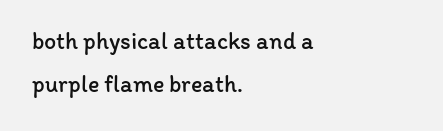both physical attacks and a purple flame breath.